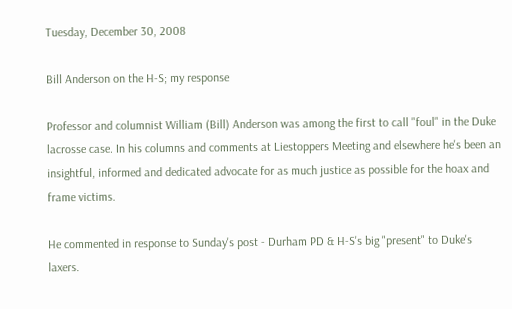Tuesday, December 30, 2008

Bill Anderson on the H-S; my response

Professor and columnist William (Bill) Anderson was among the first to call "foul" in the Duke lacrosse case. In his columns and comments at Liestoppers Meeting and elsewhere he's been an insightful, informed and dedicated advocate for as much justice as possible for the hoax and frame victims.

He commented in response to Sunday's post - Durham PD & H-S's big "present" to Duke's laxers.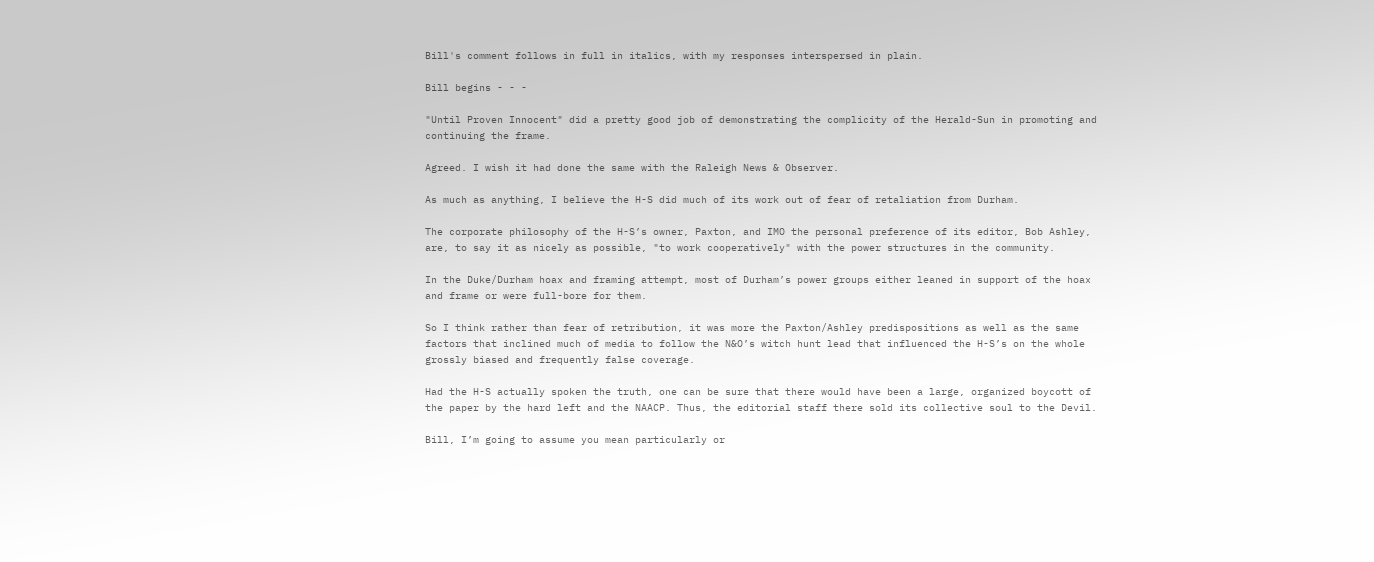Bill's comment follows in full in italics, with my responses interspersed in plain.

Bill begins - - -

"Until Proven Innocent" did a pretty good job of demonstrating the complicity of the Herald-Sun in promoting and continuing the frame.

Agreed. I wish it had done the same with the Raleigh News & Observer.

As much as anything, I believe the H-S did much of its work out of fear of retaliation from Durham.

The corporate philosophy of the H-S’s owner, Paxton, and IMO the personal preference of its editor, Bob Ashley, are, to say it as nicely as possible, "to work cooperatively" with the power structures in the community.

In the Duke/Durham hoax and framing attempt, most of Durham’s power groups either leaned in support of the hoax and frame or were full-bore for them.

So I think rather than fear of retribution, it was more the Paxton/Ashley predispositions as well as the same factors that inclined much of media to follow the N&O’s witch hunt lead that influenced the H-S’s on the whole grossly biased and frequently false coverage.

Had the H-S actually spoken the truth, one can be sure that there would have been a large, organized boycott of the paper by the hard left and the NAACP. Thus, the editorial staff there sold its collective soul to the Devil.

Bill, I’m going to assume you mean particularly or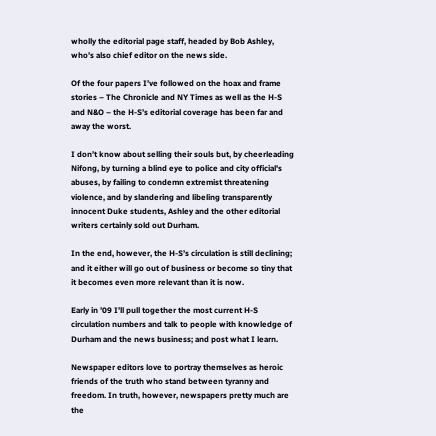wholly the editorial page staff, headed by Bob Ashley, who’s also chief editor on the news side.

Of the four papers I’ve followed on the hoax and frame stories – The Chronicle and NY Times as well as the H-S and N&O – the H-S’s editorial coverage has been far and away the worst.

I don’t know about selling their souls but, by cheerleading Nifong, by turning a blind eye to police and city official's abuses, by failing to condemn extremist threatening violence, and by slandering and libeling transparently innocent Duke students, Ashley and the other editorial writers certainly sold out Durham.

In the end, however, the H-S’s circulation is still declining; and it either will go out of business or become so tiny that it becomes even more relevant than it is now.

Early in ’09 I’ll pull together the most current H-S circulation numbers and talk to people with knowledge of Durham and the news business; and post what I learn.

Newspaper editors love to portray themselves as heroic friends of the truth who stand between tyranny and freedom. In truth, however, newspapers pretty much are the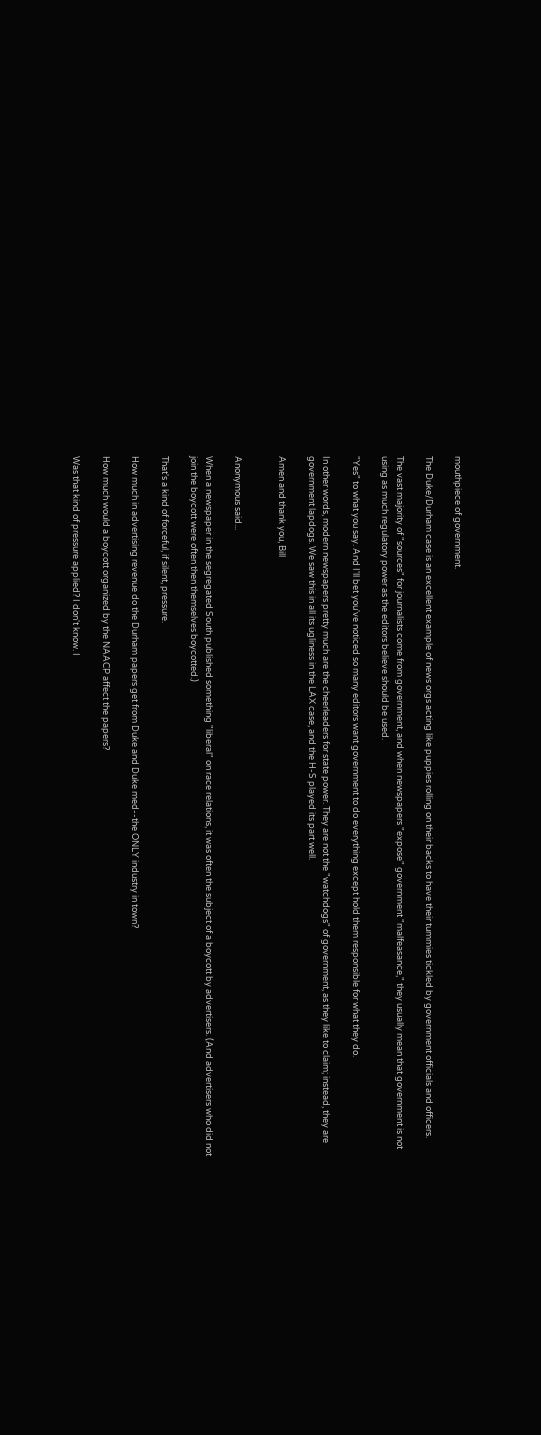mouthpiece of government.

The Duke/Durham case is an excellent example of news orgs acting like puppies rolling on their backs to have their tummies tickled by government officials and officers.

The vast majority of "sources" for journalists come from government, and when newspapers "expose" government "malfeasance," they usually mean that government is not using as much regulatory power as the editors believe should be used.

"Yes" to what you say. And I'll bet you've noticed so many editors want government to do everything except hold them responsible for what they do.

In other words, modern newspapers pretty much are the cheerleaders for state power. They are not the "watchdogs" of government, as they like to claim; instead, they are government lapdogs. We saw this in all its ugliness in the LAX case, and the H-S played its part well.

Amen and thank you, Bill


Anonymous said...

When a newspaper in the segregated South published something "liberal" on race relations, it was often the subject of a boycott by advertisers. (And advertisers who did not join the boycott were often then themselves boycotted.)

That's a kind of forceful, if silent, pressure.

How much in advertising revenue do the Durham papers get from Duke and Duke med--the ONLY industry in town?

How much would a boycott organized by the NAACP affect the papers?

Was that kind of pressure applied? I don't know. I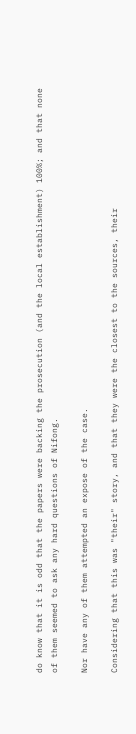do know that it is odd that the papers were backing the prosecution (and the local establishment) 100%; and that none of them seemed to ask any hard questions of Nifong.

Nor have any of them attempted an expose of the case.

Considering that this was "their" story, and that they were the closest to the sources, their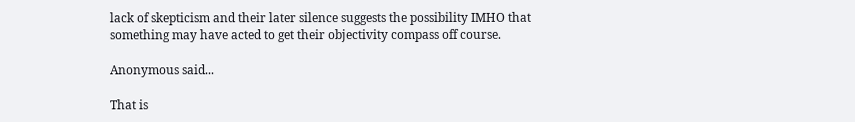lack of skepticism and their later silence suggests the possibility IMHO that something may have acted to get their objectivity compass off course.

Anonymous said...

That is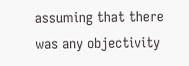assuming that there was any objectivity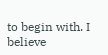to begin with. I believe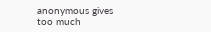anonymous gives too much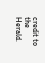credit to the Herald.